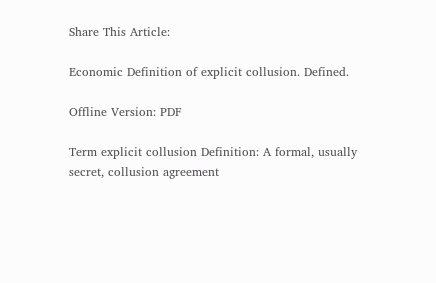Share This Article:

Economic Definition of explicit collusion. Defined.

Offline Version: PDF

Term explicit collusion Definition: A formal, usually secret, collusion agreement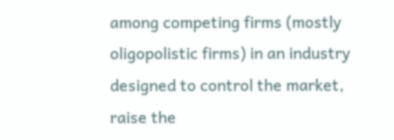among competing firms (mostly oligopolistic firms) in an industry designed to control the market, raise the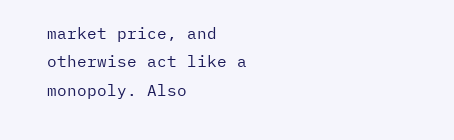market price, and otherwise act like a monopoly. Also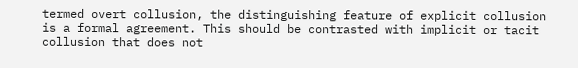termed overt collusion, the distinguishing feature of explicit collusion is a formal agreement. This should be contrasted with implicit or tacit collusion that does not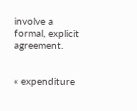involve a formal, explicit agreement.


« expenditure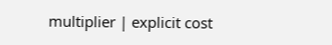multiplier | explicit cost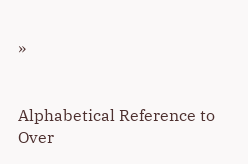»


Alphabetical Reference to Over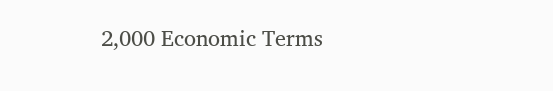2,000 Economic Terms